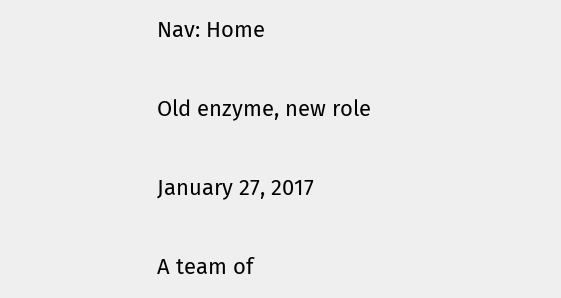Nav: Home

Old enzyme, new role

January 27, 2017

A team of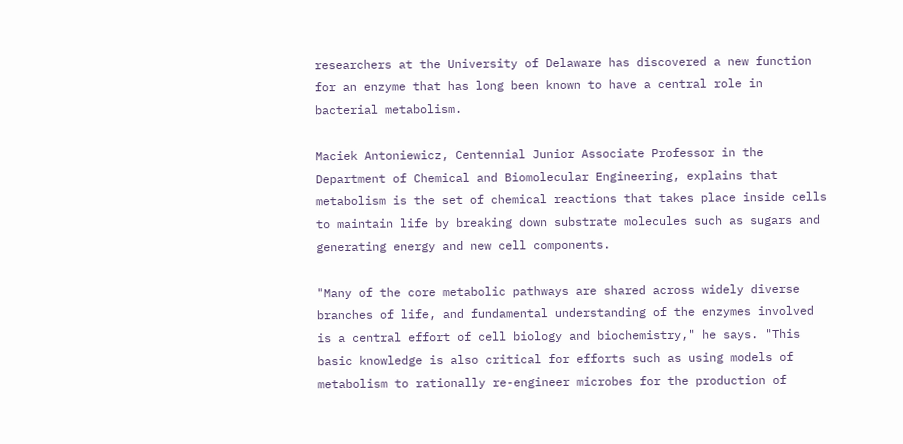researchers at the University of Delaware has discovered a new function for an enzyme that has long been known to have a central role in bacterial metabolism.

Maciek Antoniewicz, Centennial Junior Associate Professor in the Department of Chemical and Biomolecular Engineering, explains that metabolism is the set of chemical reactions that takes place inside cells to maintain life by breaking down substrate molecules such as sugars and generating energy and new cell components.

"Many of the core metabolic pathways are shared across widely diverse branches of life, and fundamental understanding of the enzymes involved is a central effort of cell biology and biochemistry," he says. "This basic knowledge is also critical for efforts such as using models of metabolism to rationally re-engineer microbes for the production of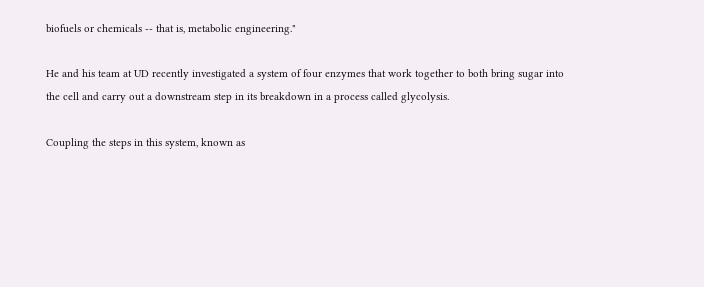biofuels or chemicals -- that is, metabolic engineering."

He and his team at UD recently investigated a system of four enzymes that work together to both bring sugar into the cell and carry out a downstream step in its breakdown in a process called glycolysis.

Coupling the steps in this system, known as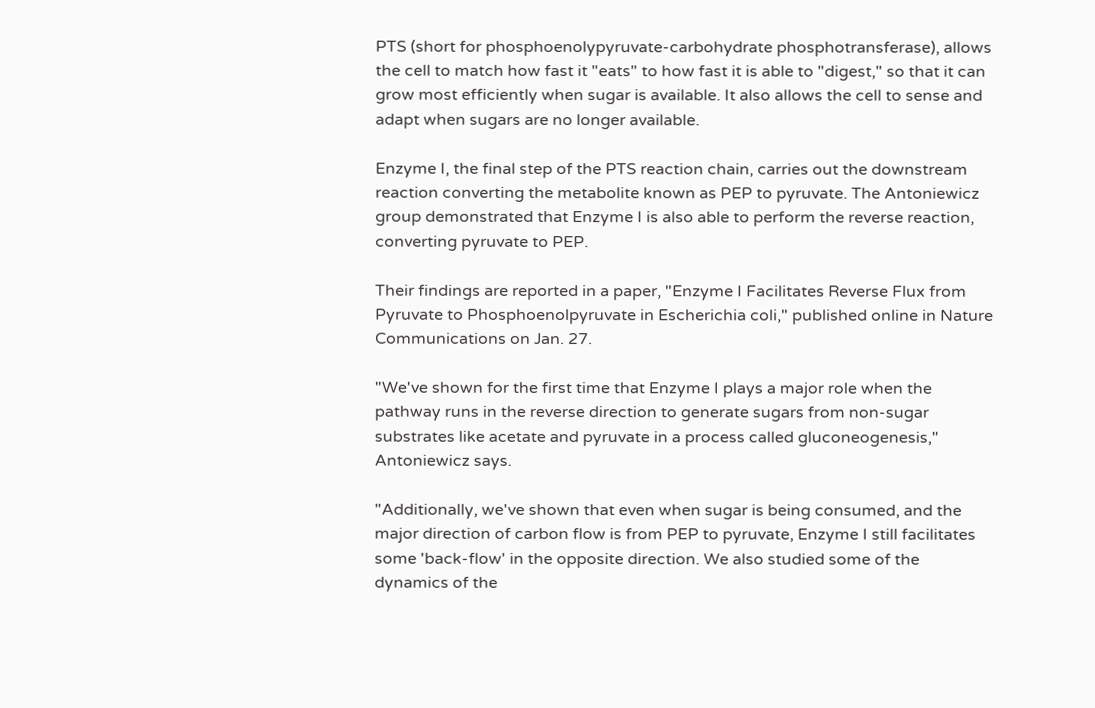PTS (short for phosphoenolypyruvate-carbohydrate phosphotransferase), allows the cell to match how fast it "eats" to how fast it is able to "digest," so that it can grow most efficiently when sugar is available. It also allows the cell to sense and adapt when sugars are no longer available.

Enzyme I, the final step of the PTS reaction chain, carries out the downstream reaction converting the metabolite known as PEP to pyruvate. The Antoniewicz group demonstrated that Enzyme I is also able to perform the reverse reaction, converting pyruvate to PEP.

Their findings are reported in a paper, "Enzyme I Facilitates Reverse Flux from Pyruvate to Phosphoenolpyruvate in Escherichia coli," published online in Nature Communications on Jan. 27.

"We've shown for the first time that Enzyme I plays a major role when the pathway runs in the reverse direction to generate sugars from non-sugar substrates like acetate and pyruvate in a process called gluconeogenesis," Antoniewicz says.

"Additionally, we've shown that even when sugar is being consumed, and the major direction of carbon flow is from PEP to pyruvate, Enzyme I still facilitates some 'back-flow' in the opposite direction. We also studied some of the dynamics of the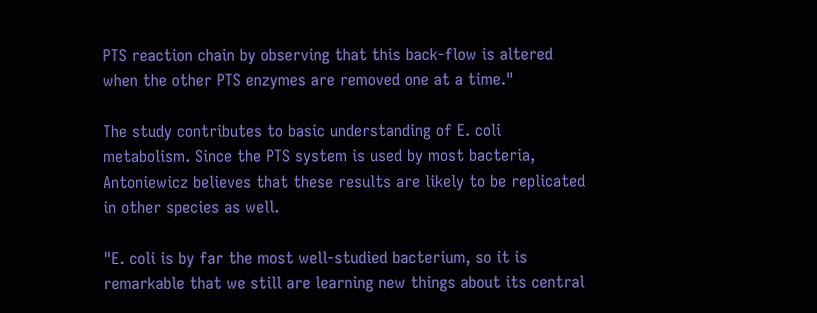PTS reaction chain by observing that this back-flow is altered when the other PTS enzymes are removed one at a time."

The study contributes to basic understanding of E. coli metabolism. Since the PTS system is used by most bacteria, Antoniewicz believes that these results are likely to be replicated in other species as well.

"E. coli is by far the most well-studied bacterium, so it is remarkable that we still are learning new things about its central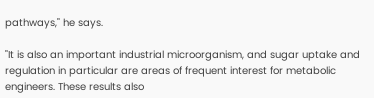pathways," he says.

"It is also an important industrial microorganism, and sugar uptake and regulation in particular are areas of frequent interest for metabolic engineers. These results also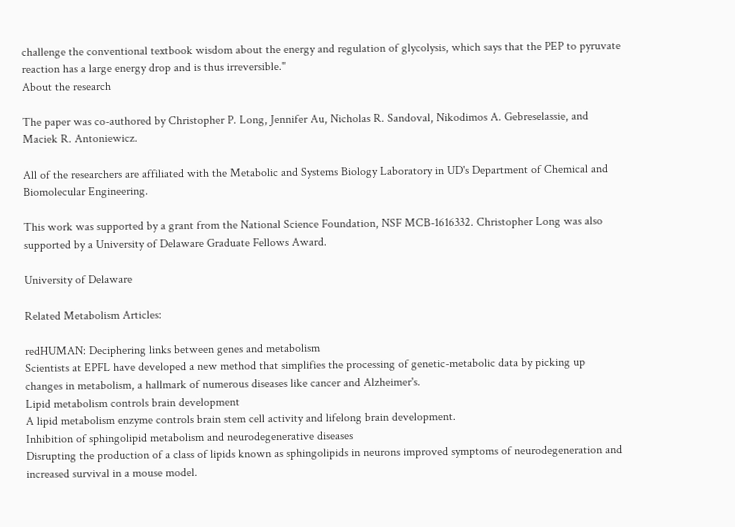challenge the conventional textbook wisdom about the energy and regulation of glycolysis, which says that the PEP to pyruvate reaction has a large energy drop and is thus irreversible."
About the research

The paper was co-authored by Christopher P. Long, Jennifer Au, Nicholas R. Sandoval, Nikodimos A. Gebreselassie, and Maciek R. Antoniewicz.

All of the researchers are affiliated with the Metabolic and Systems Biology Laboratory in UD's Department of Chemical and Biomolecular Engineering.

This work was supported by a grant from the National Science Foundation, NSF MCB-1616332. Christopher Long was also supported by a University of Delaware Graduate Fellows Award.

University of Delaware

Related Metabolism Articles:

redHUMAN: Deciphering links between genes and metabolism
Scientists at EPFL have developed a new method that simplifies the processing of genetic-metabolic data by picking up changes in metabolism, a hallmark of numerous diseases like cancer and Alzheimer's.
Lipid metabolism controls brain development
A lipid metabolism enzyme controls brain stem cell activity and lifelong brain development.
Inhibition of sphingolipid metabolism and neurodegenerative diseases
Disrupting the production of a class of lipids known as sphingolipids in neurons improved symptoms of neurodegeneration and increased survival in a mouse model.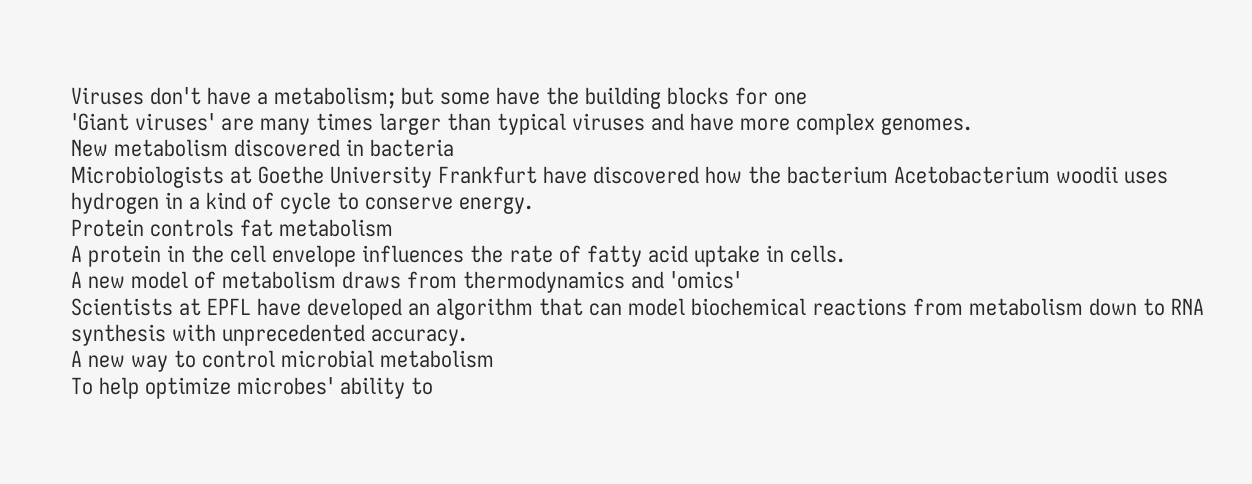Viruses don't have a metabolism; but some have the building blocks for one
'Giant viruses' are many times larger than typical viruses and have more complex genomes.
New metabolism discovered in bacteria
Microbiologists at Goethe University Frankfurt have discovered how the bacterium Acetobacterium woodii uses hydrogen in a kind of cycle to conserve energy.
Protein controls fat metabolism
A protein in the cell envelope influences the rate of fatty acid uptake in cells.
A new model of metabolism draws from thermodynamics and 'omics'
Scientists at EPFL have developed an algorithm that can model biochemical reactions from metabolism down to RNA synthesis with unprecedented accuracy.
A new way to control microbial metabolism
To help optimize microbes' ability to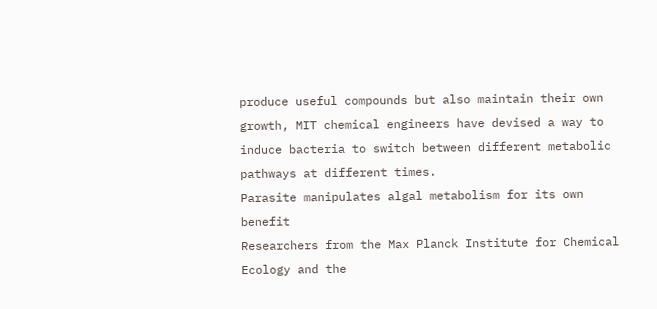produce useful compounds but also maintain their own growth, MIT chemical engineers have devised a way to induce bacteria to switch between different metabolic pathways at different times.
Parasite manipulates algal metabolism for its own benefit
Researchers from the Max Planck Institute for Chemical Ecology and the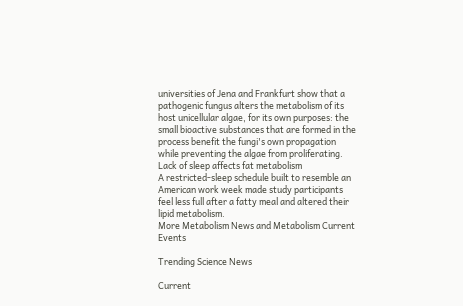universities of Jena and Frankfurt show that a pathogenic fungus alters the metabolism of its host unicellular algae, for its own purposes: the small bioactive substances that are formed in the process benefit the fungi's own propagation while preventing the algae from proliferating.
Lack of sleep affects fat metabolism
A restricted-sleep schedule built to resemble an American work week made study participants feel less full after a fatty meal and altered their lipid metabolism.
More Metabolism News and Metabolism Current Events

Trending Science News

Current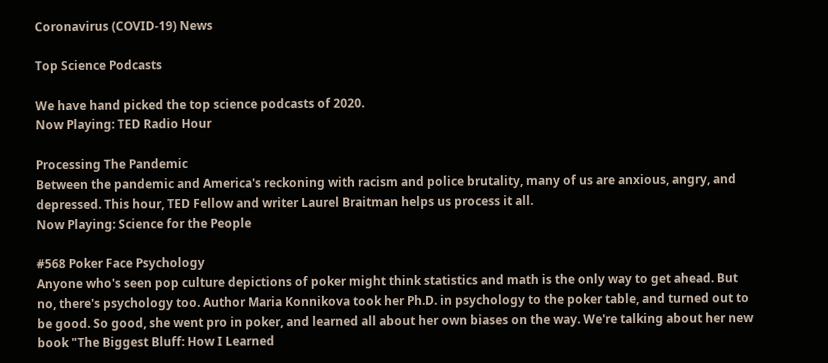Coronavirus (COVID-19) News

Top Science Podcasts

We have hand picked the top science podcasts of 2020.
Now Playing: TED Radio Hour

Processing The Pandemic
Between the pandemic and America's reckoning with racism and police brutality, many of us are anxious, angry, and depressed. This hour, TED Fellow and writer Laurel Braitman helps us process it all.
Now Playing: Science for the People

#568 Poker Face Psychology
Anyone who's seen pop culture depictions of poker might think statistics and math is the only way to get ahead. But no, there's psychology too. Author Maria Konnikova took her Ph.D. in psychology to the poker table, and turned out to be good. So good, she went pro in poker, and learned all about her own biases on the way. We're talking about her new book "The Biggest Bluff: How I Learned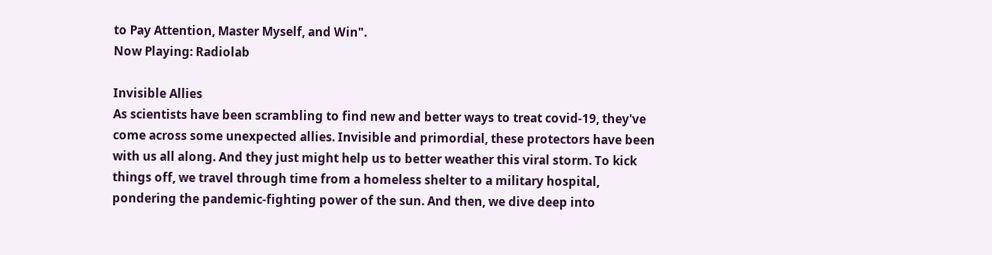to Pay Attention, Master Myself, and Win".
Now Playing: Radiolab

Invisible Allies
As scientists have been scrambling to find new and better ways to treat covid-19, they've come across some unexpected allies. Invisible and primordial, these protectors have been with us all along. And they just might help us to better weather this viral storm. To kick things off, we travel through time from a homeless shelter to a military hospital, pondering the pandemic-fighting power of the sun. And then, we dive deep into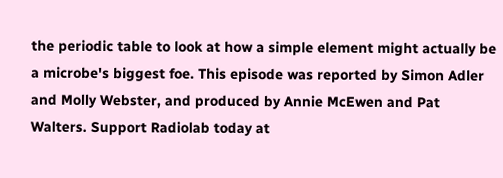the periodic table to look at how a simple element might actually be a microbe's biggest foe. This episode was reported by Simon Adler and Molly Webster, and produced by Annie McEwen and Pat Walters. Support Radiolab today at